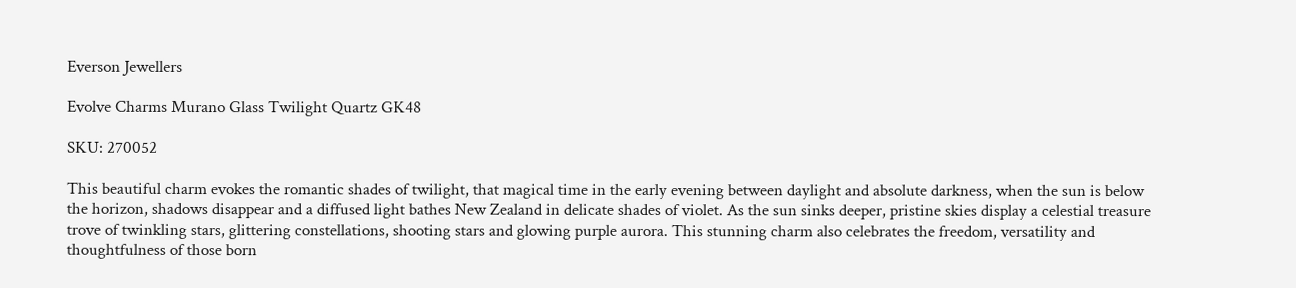Everson Jewellers

Evolve Charms Murano Glass Twilight Quartz GK48

SKU: 270052

This beautiful charm evokes the romantic shades of twilight, that magical time in the early evening between daylight and absolute darkness, when the sun is below the horizon, shadows disappear and a diffused light bathes New Zealand in delicate shades of violet. As the sun sinks deeper, pristine skies display a celestial treasure trove of twinkling stars, glittering constellations, shooting stars and glowing purple aurora. This stunning charm also celebrates the freedom, versatility and thoughtfulness of those born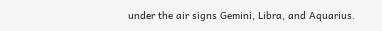under the air signs Gemini, Libra, and Aquarius.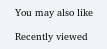You may also like

Recently viewed